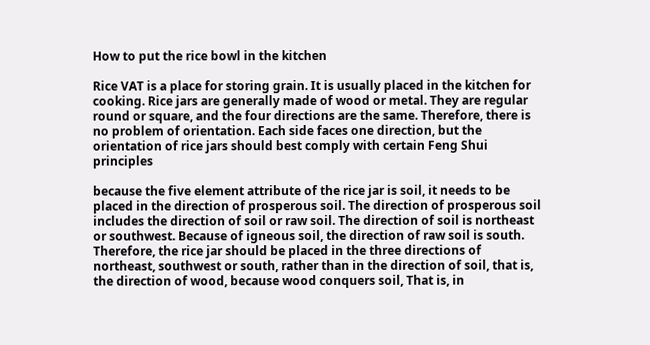How to put the rice bowl in the kitchen

Rice VAT is a place for storing grain. It is usually placed in the kitchen for cooking. Rice jars are generally made of wood or metal. They are regular round or square, and the four directions are the same. Therefore, there is no problem of orientation. Each side faces one direction, but the orientation of rice jars should best comply with certain Feng Shui principles

because the five element attribute of the rice jar is soil, it needs to be placed in the direction of prosperous soil. The direction of prosperous soil includes the direction of soil or raw soil. The direction of soil is northeast or southwest. Because of igneous soil, the direction of raw soil is south. Therefore, the rice jar should be placed in the three directions of northeast, southwest or south, rather than in the direction of soil, that is, the direction of wood, because wood conquers soil, That is, in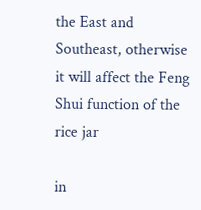the East and Southeast, otherwise it will affect the Feng Shui function of the rice jar

in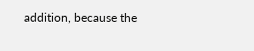addition, because the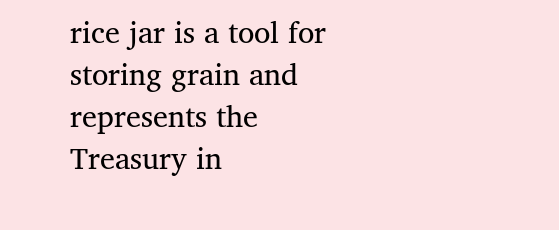rice jar is a tool for storing grain and represents the Treasury in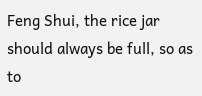Feng Shui, the rice jar should always be full, so as to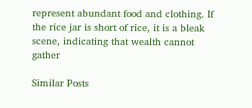represent abundant food and clothing. If the rice jar is short of rice, it is a bleak scene, indicating that wealth cannot gather

Similar Posts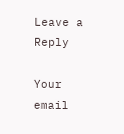Leave a Reply

Your email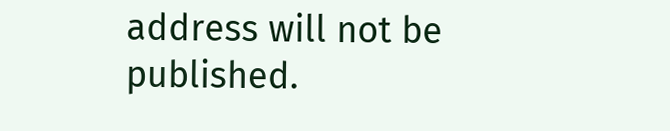address will not be published.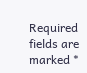Required fields are marked *